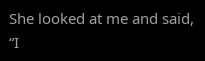She looked at me and said, “I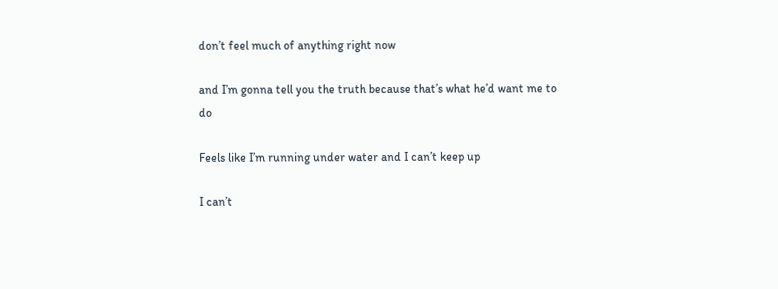don’t feel much of anything right now

and I’m gonna tell you the truth because that’s what he’d want me to do

Feels like I’m running under water and I can’t keep up

I can’t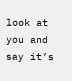look at you and say it’s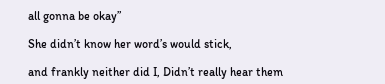all gonna be okay”

She didn’t know her word’s would stick,

and frankly neither did I, Didn’t really hear them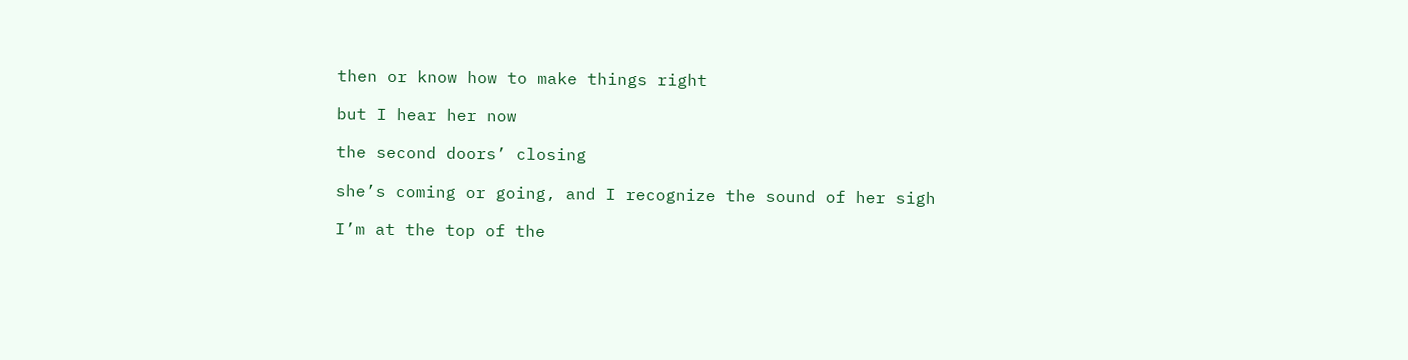then or know how to make things right

but I hear her now

the second doors’ closing

she’s coming or going, and I recognize the sound of her sigh

I’m at the top of the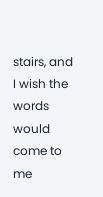stairs, and I wish the words would come to me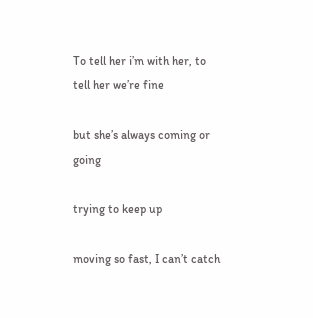To tell her i’m with her, to tell her we’re fine

but she’s always coming or going

trying to keep up

moving so fast, I can’t catch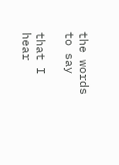the words to say

that I hear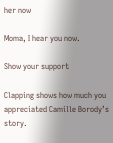her now

Moma, I hear you now.

Show your support

Clapping shows how much you appreciated Camille Borody’s story.